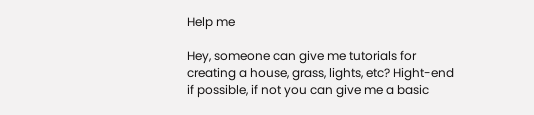Help me

Hey, someone can give me tutorials for creating a house, grass, lights, etc? Hight-end if possible, if not you can give me a basic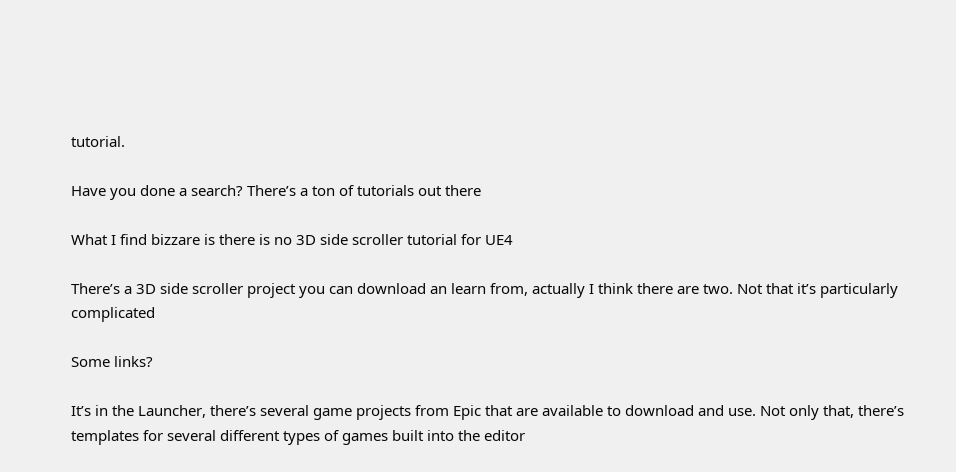tutorial.

Have you done a search? There’s a ton of tutorials out there

What I find bizzare is there is no 3D side scroller tutorial for UE4

There’s a 3D side scroller project you can download an learn from, actually I think there are two. Not that it’s particularly complicated

Some links?

It’s in the Launcher, there’s several game projects from Epic that are available to download and use. Not only that, there’s templates for several different types of games built into the editor